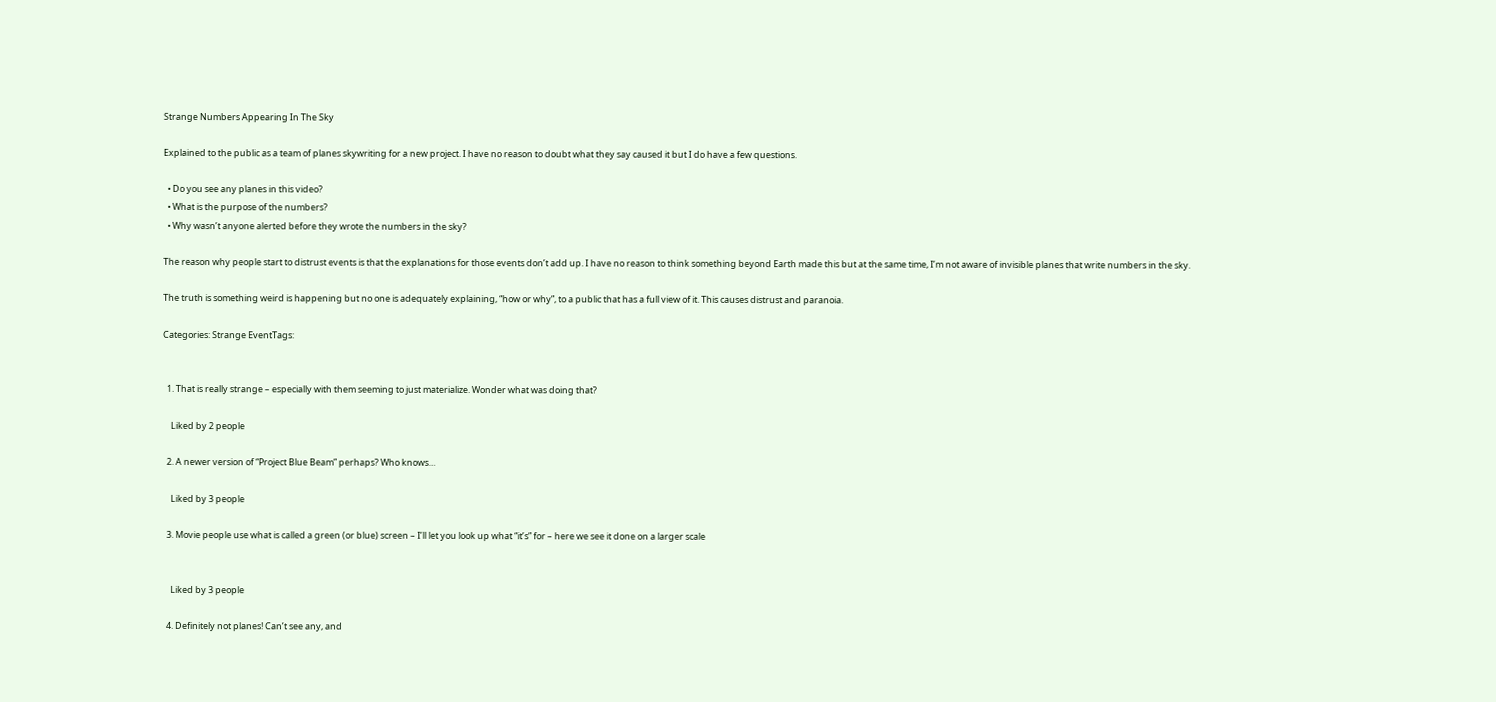Strange Numbers Appearing In The Sky

Explained to the public as a team of planes skywriting for a new project. I have no reason to doubt what they say caused it but I do have a few questions.

  • Do you see any planes in this video?
  • What is the purpose of the numbers?
  • Why wasn’t anyone alerted before they wrote the numbers in the sky?

The reason why people start to distrust events is that the explanations for those events don’t add up. I have no reason to think something beyond Earth made this but at the same time, I’m not aware of invisible planes that write numbers in the sky.

The truth is something weird is happening but no one is adequately explaining, “how or why”, to a public that has a full view of it. This causes distrust and paranoia.

Categories: Strange EventTags:


  1. That is really strange – especially with them seeming to just materialize. Wonder what was doing that?

    Liked by 2 people

  2. A newer version of “Project Blue Beam” perhaps? Who knows…

    Liked by 3 people

  3. Movie people use what is called a green (or blue) screen – I’ll let you look up what “it’s” for – here we see it done on a larger scale


    Liked by 3 people

  4. Definitely not planes! Can’t see any, and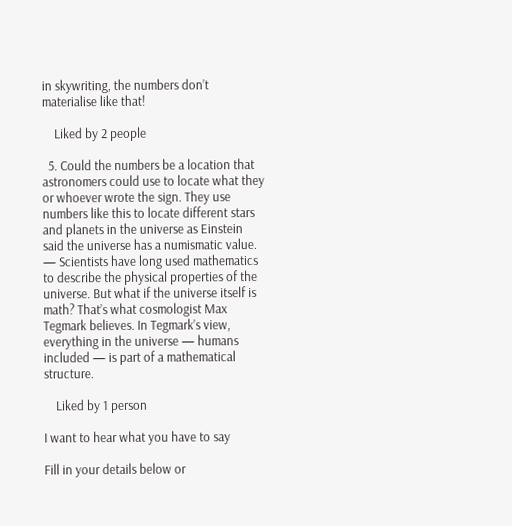in skywriting, the numbers don’t materialise like that!

    Liked by 2 people

  5. Could the numbers be a location that astronomers could use to locate what they or whoever wrote the sign. They use numbers like this to locate different stars and planets in the universe as Einstein said the universe has a numismatic value. — Scientists have long used mathematics to describe the physical properties of the universe. But what if the universe itself is math? That’s what cosmologist Max Tegmark believes. In Tegmark’s view, everything in the universe — humans included — is part of a mathematical structure.

    Liked by 1 person

I want to hear what you have to say

Fill in your details below or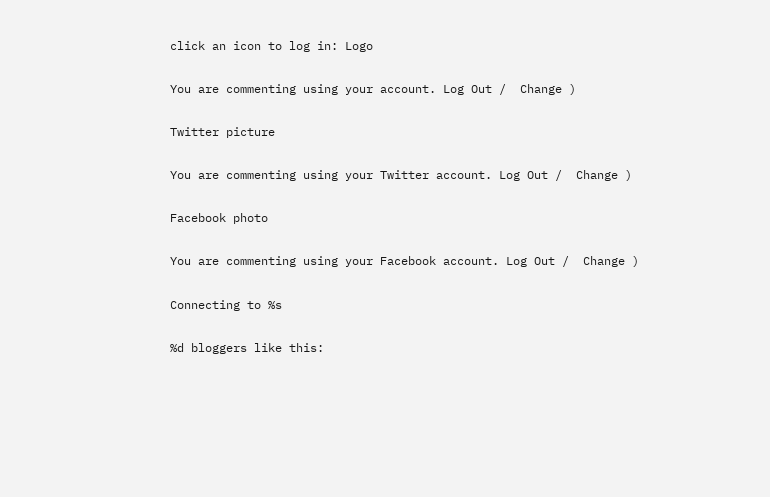click an icon to log in: Logo

You are commenting using your account. Log Out /  Change )

Twitter picture

You are commenting using your Twitter account. Log Out /  Change )

Facebook photo

You are commenting using your Facebook account. Log Out /  Change )

Connecting to %s

%d bloggers like this: